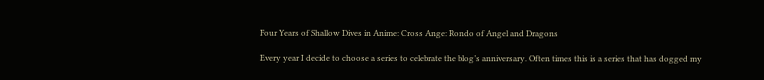Four Years of Shallow Dives in Anime: Cross Ange: Rondo of Angel and Dragons

Every year I decide to choose a series to celebrate the blog’s anniversary. Often times this is a series that has dogged my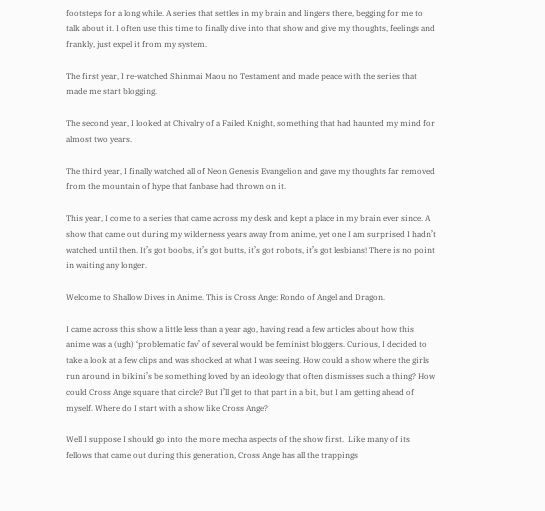footsteps for a long while. A series that settles in my brain and lingers there, begging for me to talk about it. I often use this time to finally dive into that show and give my thoughts, feelings and frankly, just expel it from my system.

The first year, I re-watched Shinmai Maou no Testament and made peace with the series that made me start blogging.

The second year, I looked at Chivalry of a Failed Knight, something that had haunted my mind for almost two years.

The third year, I finally watched all of Neon Genesis Evangelion and gave my thoughts far removed from the mountain of hype that fanbase had thrown on it.

This year, I come to a series that came across my desk and kept a place in my brain ever since. A show that came out during my wilderness years away from anime, yet one I am surprised I hadn’t watched until then. It’s got boobs, it’s got butts, it’s got robots, it’s got lesbians! There is no point in waiting any longer.

Welcome to Shallow Dives in Anime. This is Cross Ange: Rondo of Angel and Dragon.

I came across this show a little less than a year ago, having read a few articles about how this anime was a (ugh) ‘problematic fav’ of several would be feminist bloggers. Curious, I decided to take a look at a few clips and was shocked at what I was seeing. How could a show where the girls run around in bikini’s be something loved by an ideology that often dismisses such a thing? How could Cross Ange square that circle? But I’ll get to that part in a bit, but I am getting ahead of myself. Where do I start with a show like Cross Ange?

Well I suppose I should go into the more mecha aspects of the show first.  Like many of its fellows that came out during this generation, Cross Ange has all the trappings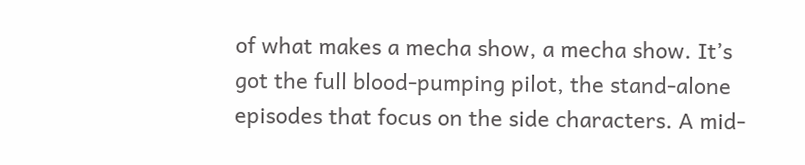of what makes a mecha show, a mecha show. It’s got the full blood-pumping pilot, the stand-alone episodes that focus on the side characters. A mid-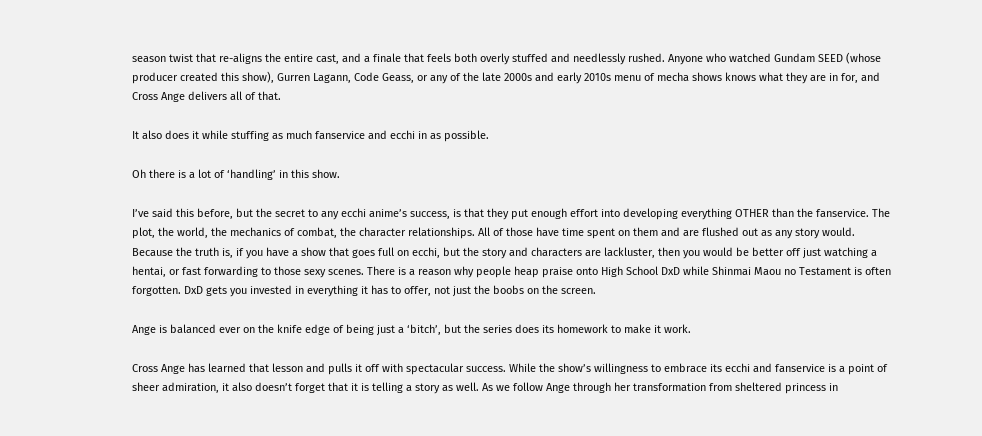season twist that re-aligns the entire cast, and a finale that feels both overly stuffed and needlessly rushed. Anyone who watched Gundam SEED (whose producer created this show), Gurren Lagann, Code Geass, or any of the late 2000s and early 2010s menu of mecha shows knows what they are in for, and Cross Ange delivers all of that.

It also does it while stuffing as much fanservice and ecchi in as possible.

Oh there is a lot of ‘handling’ in this show.

I’ve said this before, but the secret to any ecchi anime’s success, is that they put enough effort into developing everything OTHER than the fanservice. The plot, the world, the mechanics of combat, the character relationships. All of those have time spent on them and are flushed out as any story would. Because the truth is, if you have a show that goes full on ecchi, but the story and characters are lackluster, then you would be better off just watching a hentai, or fast forwarding to those sexy scenes. There is a reason why people heap praise onto High School DxD while Shinmai Maou no Testament is often forgotten. DxD gets you invested in everything it has to offer, not just the boobs on the screen.

Ange is balanced ever on the knife edge of being just a ‘bitch’, but the series does its homework to make it work.

Cross Ange has learned that lesson and pulls it off with spectacular success. While the show’s willingness to embrace its ecchi and fanservice is a point of sheer admiration, it also doesn’t forget that it is telling a story as well. As we follow Ange through her transformation from sheltered princess in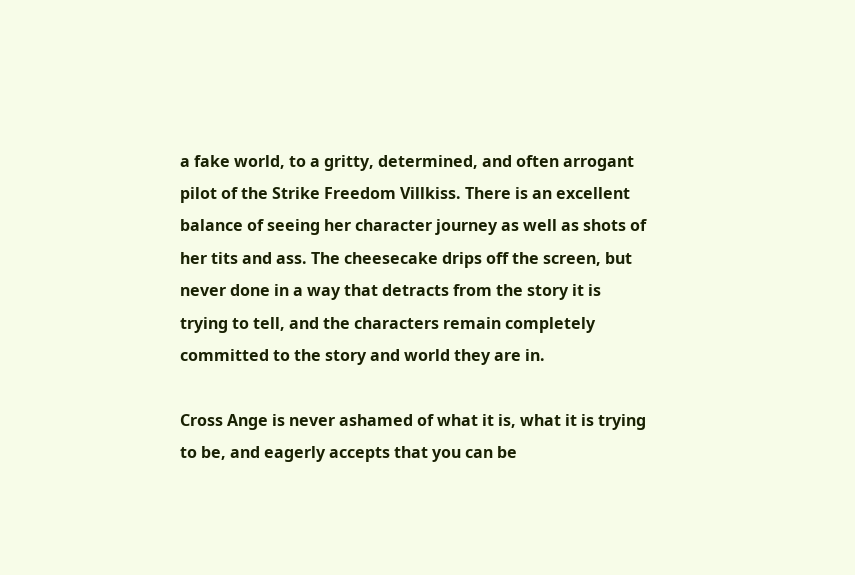a fake world, to a gritty, determined, and often arrogant pilot of the Strike Freedom Villkiss. There is an excellent balance of seeing her character journey as well as shots of her tits and ass. The cheesecake drips off the screen, but never done in a way that detracts from the story it is trying to tell, and the characters remain completely committed to the story and world they are in.

Cross Ange is never ashamed of what it is, what it is trying to be, and eagerly accepts that you can be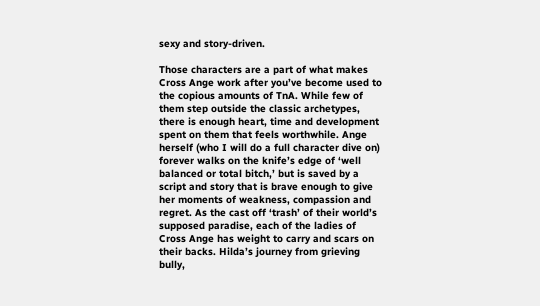sexy and story-driven.

Those characters are a part of what makes Cross Ange work after you’ve become used to the copious amounts of TnA. While few of them step outside the classic archetypes, there is enough heart, time and development spent on them that feels worthwhile. Ange herself (who I will do a full character dive on) forever walks on the knife’s edge of ‘well balanced or total bitch,’ but is saved by a script and story that is brave enough to give her moments of weakness, compassion and regret. As the cast off ‘trash’ of their world’s supposed paradise, each of the ladies of Cross Ange has weight to carry and scars on their backs. Hilda’s journey from grieving bully,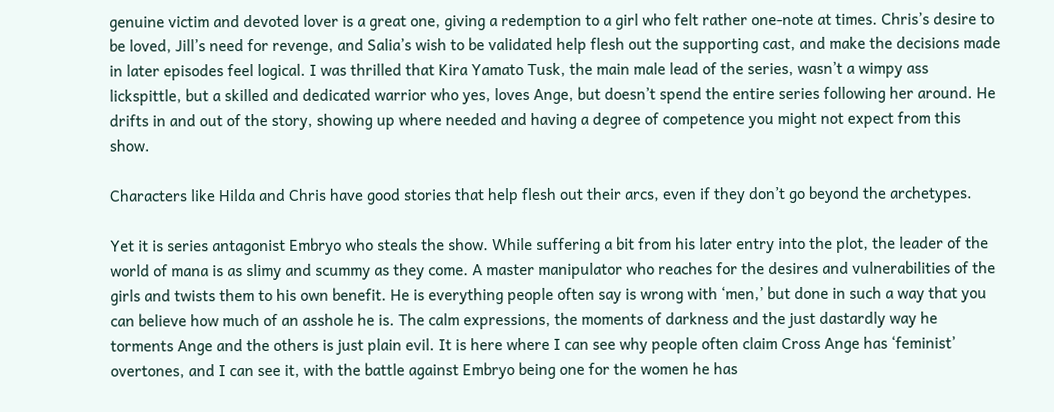genuine victim and devoted lover is a great one, giving a redemption to a girl who felt rather one-note at times. Chris’s desire to be loved, Jill’s need for revenge, and Salia’s wish to be validated help flesh out the supporting cast, and make the decisions made in later episodes feel logical. I was thrilled that Kira Yamato Tusk, the main male lead of the series, wasn’t a wimpy ass lickspittle, but a skilled and dedicated warrior who yes, loves Ange, but doesn’t spend the entire series following her around. He drifts in and out of the story, showing up where needed and having a degree of competence you might not expect from this show.

Characters like Hilda and Chris have good stories that help flesh out their arcs, even if they don’t go beyond the archetypes.

Yet it is series antagonist Embryo who steals the show. While suffering a bit from his later entry into the plot, the leader of the world of mana is as slimy and scummy as they come. A master manipulator who reaches for the desires and vulnerabilities of the girls and twists them to his own benefit. He is everything people often say is wrong with ‘men,’ but done in such a way that you can believe how much of an asshole he is. The calm expressions, the moments of darkness and the just dastardly way he torments Ange and the others is just plain evil. It is here where I can see why people often claim Cross Ange has ‘feminist’ overtones, and I can see it, with the battle against Embryo being one for the women he has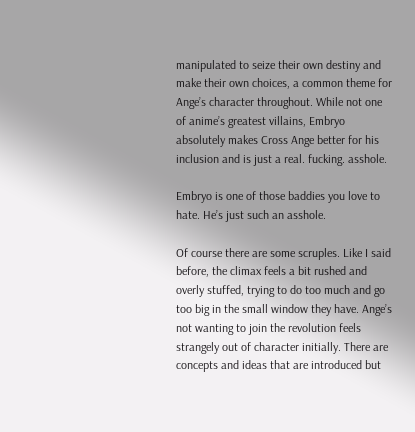manipulated to seize their own destiny and make their own choices, a common theme for Ange’s character throughout. While not one of anime’s greatest villains, Embryo absolutely makes Cross Ange better for his inclusion and is just a real. fucking. asshole.

Embryo is one of those baddies you love to hate. He’s just such an asshole.

Of course there are some scruples. Like I said before, the climax feels a bit rushed and overly stuffed, trying to do too much and go too big in the small window they have. Ange’s not wanting to join the revolution feels strangely out of character initially. There are concepts and ideas that are introduced but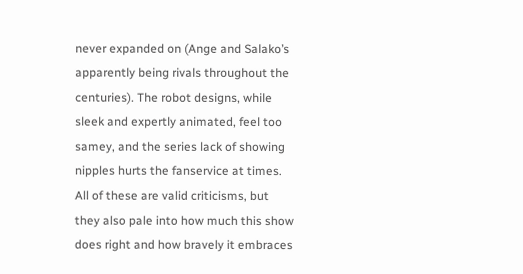never expanded on (Ange and Salako’s apparently being rivals throughout the centuries). The robot designs, while sleek and expertly animated, feel too samey, and the series lack of showing nipples hurts the fanservice at times. All of these are valid criticisms, but they also pale into how much this show does right and how bravely it embraces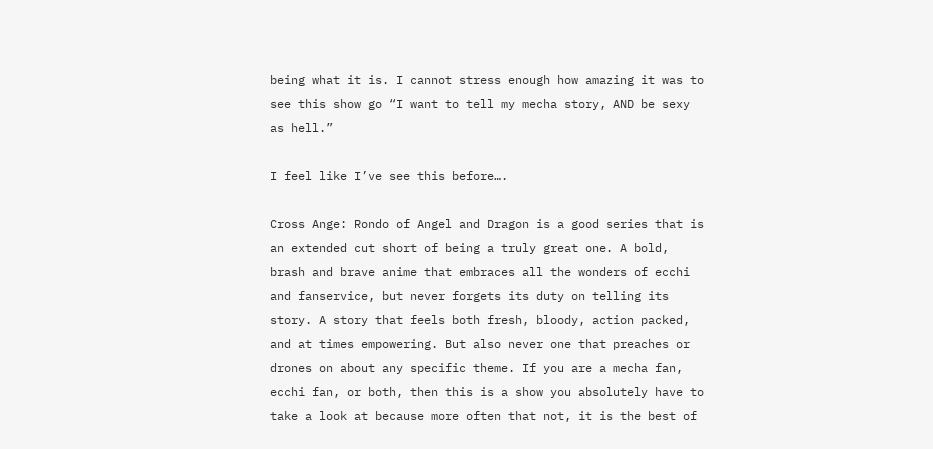being what it is. I cannot stress enough how amazing it was to see this show go “I want to tell my mecha story, AND be sexy as hell.”

I feel like I’ve see this before….

Cross Ange: Rondo of Angel and Dragon is a good series that is an extended cut short of being a truly great one. A bold, brash and brave anime that embraces all the wonders of ecchi and fanservice, but never forgets its duty on telling its story. A story that feels both fresh, bloody, action packed, and at times empowering. But also never one that preaches or drones on about any specific theme. If you are a mecha fan, ecchi fan, or both, then this is a show you absolutely have to take a look at because more often that not, it is the best of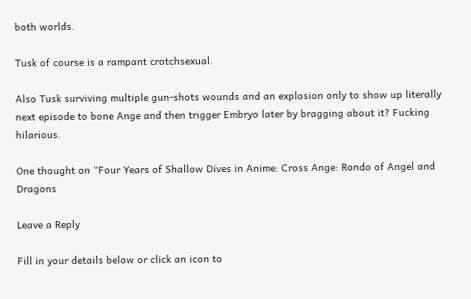both worlds.

Tusk of course is a rampant crotchsexual.

Also Tusk surviving multiple gun-shots wounds and an explosion only to show up literally next episode to bone Ange and then trigger Embryo later by bragging about it? Fucking hilarious.

One thought on “Four Years of Shallow Dives in Anime: Cross Ange: Rondo of Angel and Dragons

Leave a Reply

Fill in your details below or click an icon to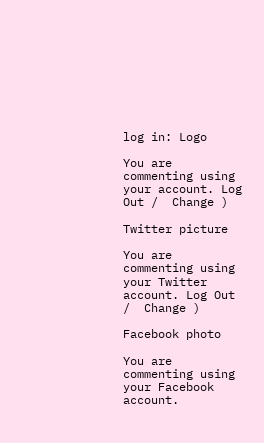log in: Logo

You are commenting using your account. Log Out /  Change )

Twitter picture

You are commenting using your Twitter account. Log Out /  Change )

Facebook photo

You are commenting using your Facebook account.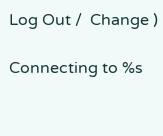Log Out /  Change )

Connecting to %s